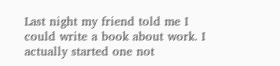Last night my friend told me I could write a book about work. I actually started one not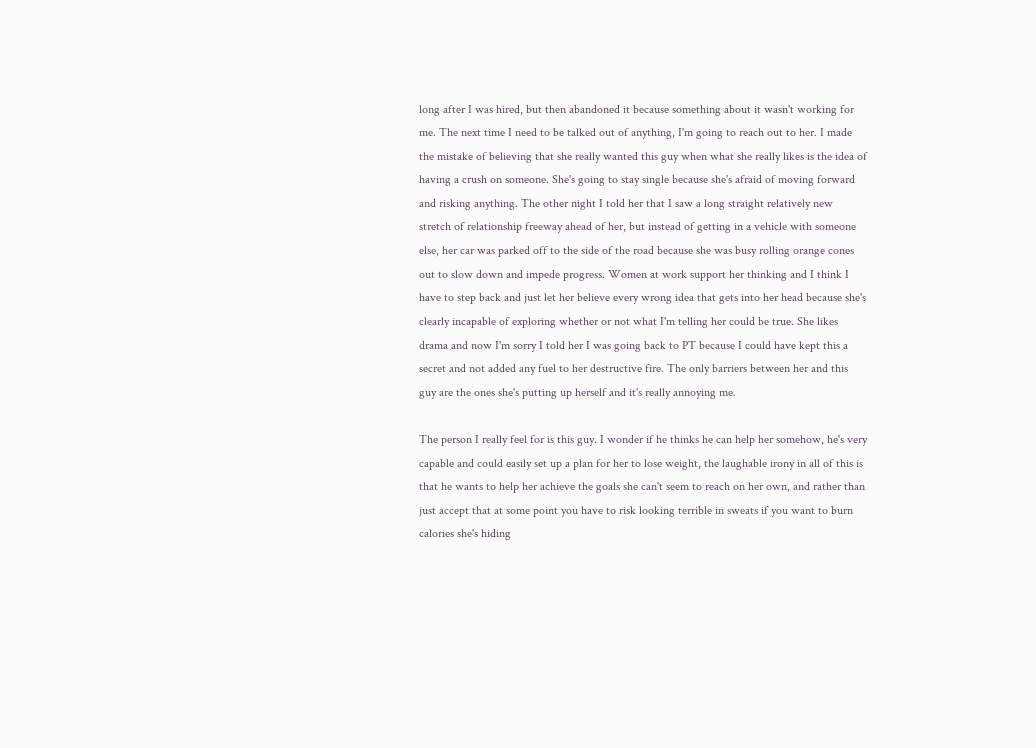long after I was hired, but then abandoned it because something about it wasn't working for me. The next time I need to be talked out of anything, I'm going to reach out to her. I made the mistake of believing that she really wanted this guy when what she really likes is the idea of having a crush on someone. She's going to stay single because she's afraid of moving forward and risking anything. The other night I told her that I saw a long straight relatively new stretch of relationship freeway ahead of her, but instead of getting in a vehicle with someone else, her car was parked off to the side of the road because she was busy rolling orange cones out to slow down and impede progress. Women at work support her thinking and I think I have to step back and just let her believe every wrong idea that gets into her head because she's clearly incapable of exploring whether or not what I'm telling her could be true. She likes drama and now I'm sorry I told her I was going back to PT because I could have kept this a secret and not added any fuel to her destructive fire. The only barriers between her and this guy are the ones she's putting up herself and it's really annoying me.

The person I really feel for is this guy. I wonder if he thinks he can help her somehow, he's very capable and could easily set up a plan for her to lose weight, the laughable irony in all of this is that he wants to help her achieve the goals she can't seem to reach on her own, and rather than just accept that at some point you have to risk looking terrible in sweats if you want to burn calories she's hiding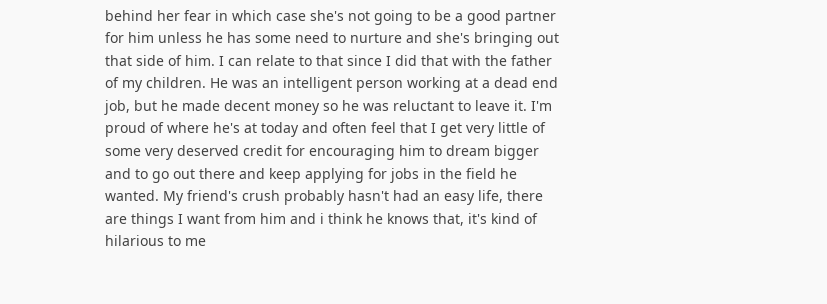behind her fear in which case she's not going to be a good partner for him unless he has some need to nurture and she's bringing out that side of him. I can relate to that since I did that with the father of my children. He was an intelligent person working at a dead end job, but he made decent money so he was reluctant to leave it. I'm proud of where he's at today and often feel that I get very little of some very deserved credit for encouraging him to dream bigger and to go out there and keep applying for jobs in the field he wanted. My friend's crush probably hasn't had an easy life, there are things I want from him and i think he knows that, it's kind of hilarious to me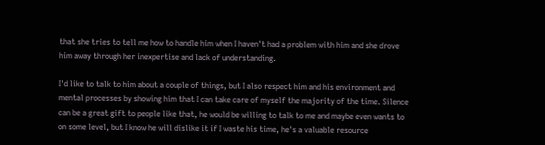that she tries to tell me how to handle him when I haven't had a problem with him and she drove him away through her inexpertise and lack of understanding.

I'd like to talk to him about a couple of things, but I also respect him and his environment and mental processes by showing him that I can take care of myself the majority of the time. Silence can be a great gift to people like that, he would be willing to talk to me and maybe even wants to on some level, but I know he will dislike it if I waste his time, he's a valuable resource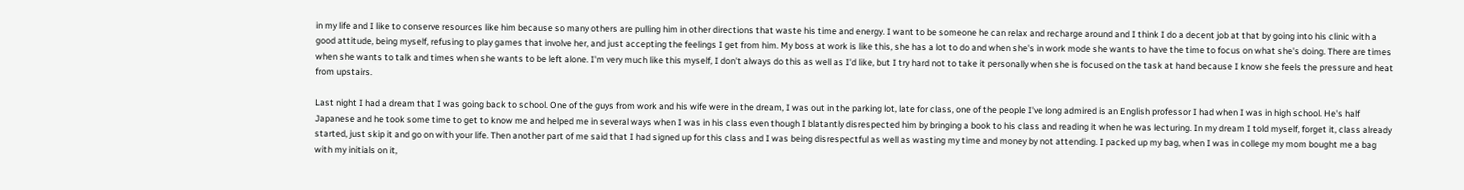in my life and I like to conserve resources like him because so many others are pulling him in other directions that waste his time and energy. I want to be someone he can relax and recharge around and I think I do a decent job at that by going into his clinic with a good attitude, being myself, refusing to play games that involve her, and just accepting the feelings I get from him. My boss at work is like this, she has a lot to do and when she's in work mode she wants to have the time to focus on what she's doing. There are times when she wants to talk and times when she wants to be left alone. I'm very much like this myself, I don't always do this as well as I'd like, but I try hard not to take it personally when she is focused on the task at hand because I know she feels the pressure and heat from upstairs.

Last night I had a dream that I was going back to school. One of the guys from work and his wife were in the dream, I was out in the parking lot, late for class, one of the people I've long admired is an English professor I had when I was in high school. He's half Japanese and he took some time to get to know me and helped me in several ways when I was in his class even though I blatantly disrespected him by bringing a book to his class and reading it when he was lecturing. In my dream I told myself, forget it, class already started, just skip it and go on with your life. Then another part of me said that I had signed up for this class and I was being disrespectful as well as wasting my time and money by not attending. I packed up my bag, when I was in college my mom bought me a bag with my initials on it,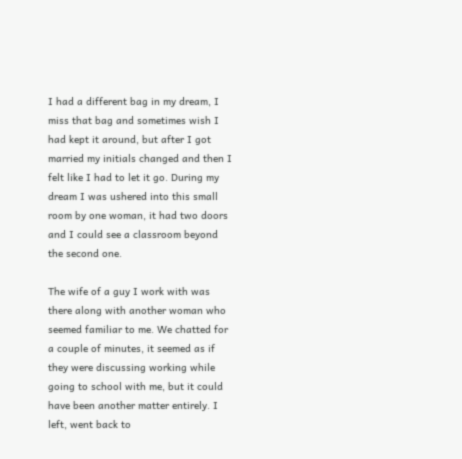I had a different bag in my dream, I miss that bag and sometimes wish I had kept it around, but after I got married my initials changed and then I felt like I had to let it go. During my dream I was ushered into this small room by one woman, it had two doors and I could see a classroom beyond the second one.

The wife of a guy I work with was there along with another woman who seemed familiar to me. We chatted for a couple of minutes, it seemed as if they were discussing working while going to school with me, but it could have been another matter entirely. I left, went back to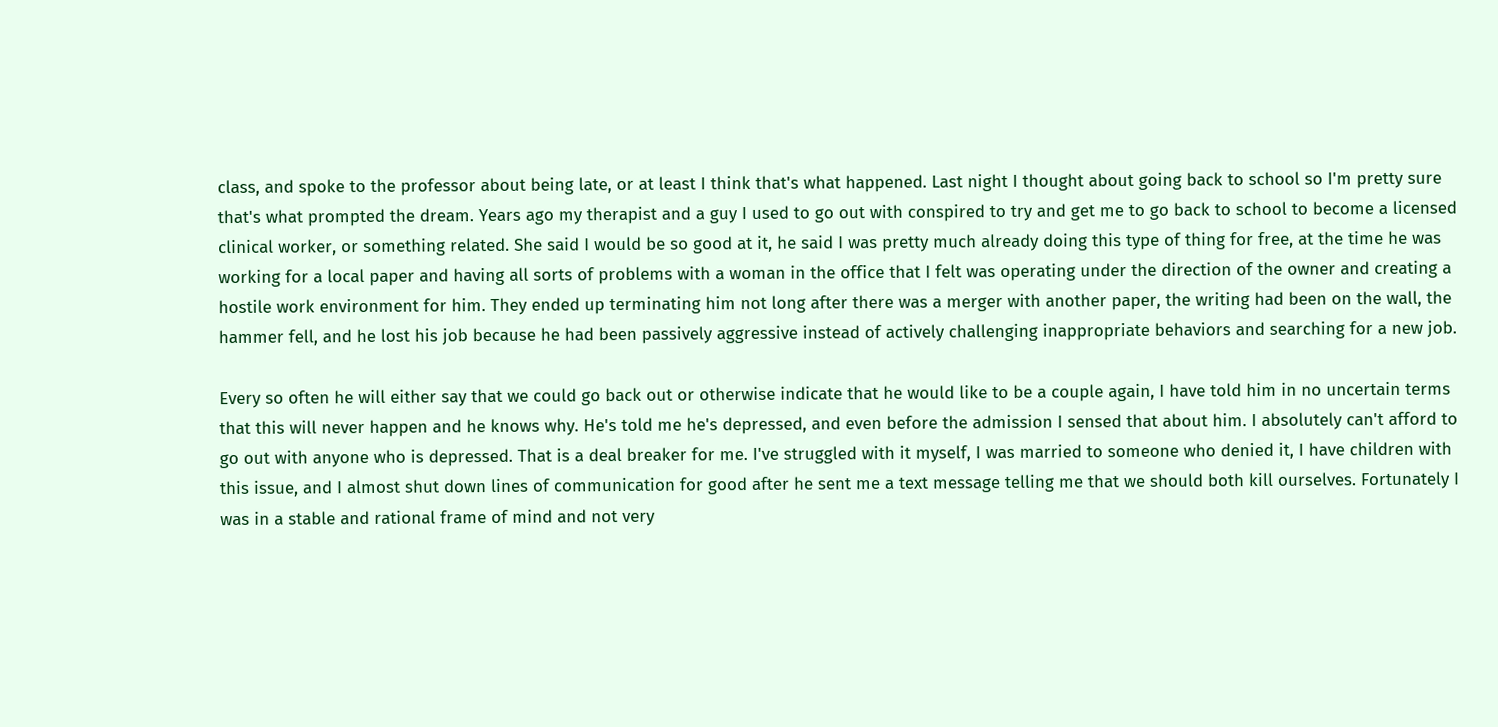class, and spoke to the professor about being late, or at least I think that's what happened. Last night I thought about going back to school so I'm pretty sure that's what prompted the dream. Years ago my therapist and a guy I used to go out with conspired to try and get me to go back to school to become a licensed clinical worker, or something related. She said I would be so good at it, he said I was pretty much already doing this type of thing for free, at the time he was working for a local paper and having all sorts of problems with a woman in the office that I felt was operating under the direction of the owner and creating a hostile work environment for him. They ended up terminating him not long after there was a merger with another paper, the writing had been on the wall, the hammer fell, and he lost his job because he had been passively aggressive instead of actively challenging inappropriate behaviors and searching for a new job.

Every so often he will either say that we could go back out or otherwise indicate that he would like to be a couple again, I have told him in no uncertain terms that this will never happen and he knows why. He's told me he's depressed, and even before the admission I sensed that about him. I absolutely can't afford to go out with anyone who is depressed. That is a deal breaker for me. I've struggled with it myself, I was married to someone who denied it, I have children with this issue, and I almost shut down lines of communication for good after he sent me a text message telling me that we should both kill ourselves. Fortunately I was in a stable and rational frame of mind and not very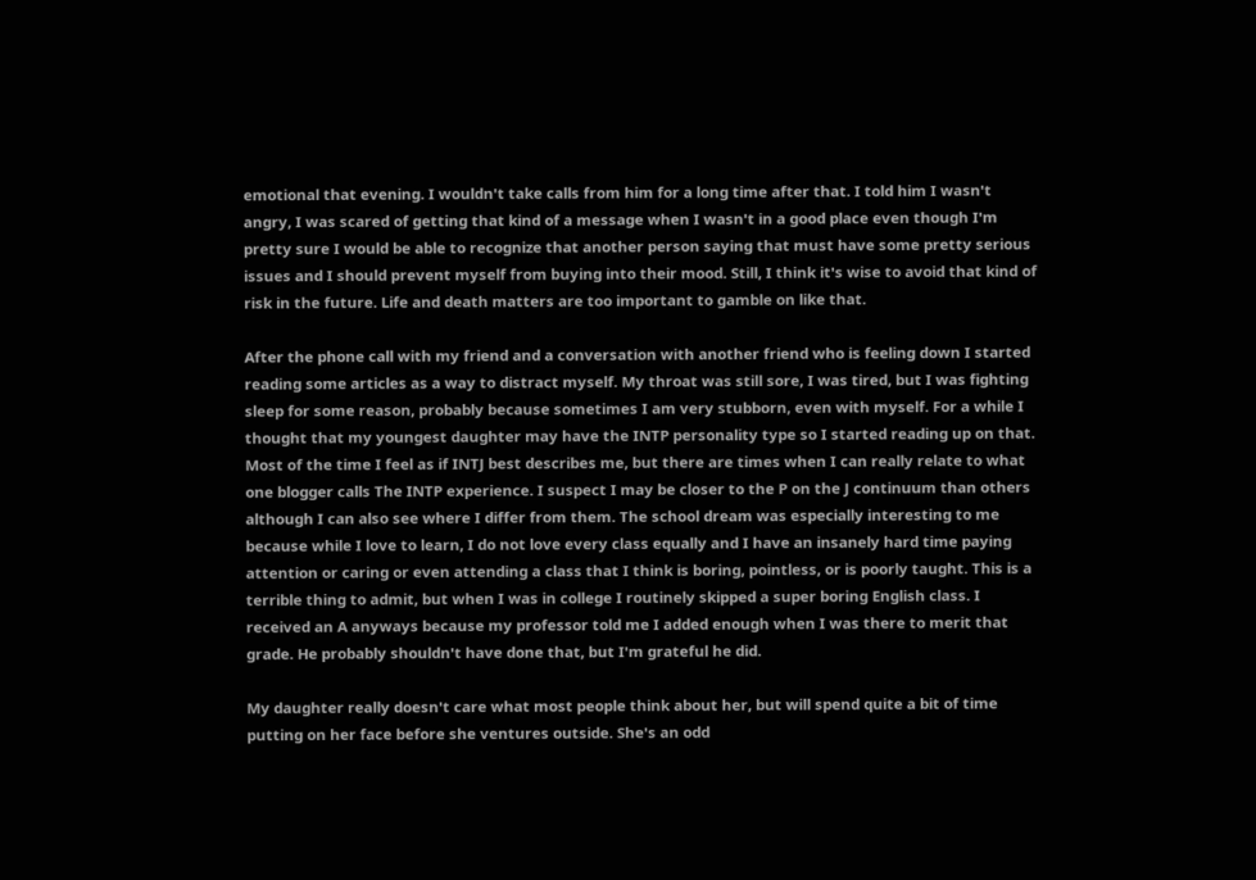emotional that evening. I wouldn't take calls from him for a long time after that. I told him I wasn't angry, I was scared of getting that kind of a message when I wasn't in a good place even though I'm pretty sure I would be able to recognize that another person saying that must have some pretty serious issues and I should prevent myself from buying into their mood. Still, I think it's wise to avoid that kind of risk in the future. Life and death matters are too important to gamble on like that.

After the phone call with my friend and a conversation with another friend who is feeling down I started reading some articles as a way to distract myself. My throat was still sore, I was tired, but I was fighting sleep for some reason, probably because sometimes I am very stubborn, even with myself. For a while I thought that my youngest daughter may have the INTP personality type so I started reading up on that. Most of the time I feel as if INTJ best describes me, but there are times when I can really relate to what one blogger calls The INTP experience. I suspect I may be closer to the P on the J continuum than others although I can also see where I differ from them. The school dream was especially interesting to me because while I love to learn, I do not love every class equally and I have an insanely hard time paying attention or caring or even attending a class that I think is boring, pointless, or is poorly taught. This is a terrible thing to admit, but when I was in college I routinely skipped a super boring English class. I received an A anyways because my professor told me I added enough when I was there to merit that grade. He probably shouldn't have done that, but I'm grateful he did.

My daughter really doesn't care what most people think about her, but will spend quite a bit of time putting on her face before she ventures outside. She's an odd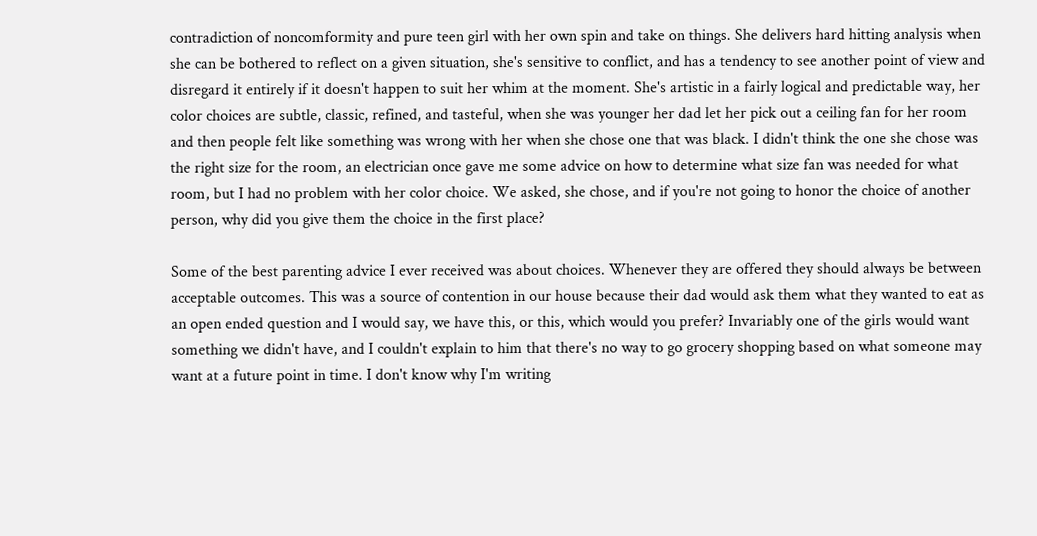contradiction of noncomformity and pure teen girl with her own spin and take on things. She delivers hard hitting analysis when she can be bothered to reflect on a given situation, she's sensitive to conflict, and has a tendency to see another point of view and disregard it entirely if it doesn't happen to suit her whim at the moment. She's artistic in a fairly logical and predictable way, her color choices are subtle, classic, refined, and tasteful, when she was younger her dad let her pick out a ceiling fan for her room and then people felt like something was wrong with her when she chose one that was black. I didn't think the one she chose was the right size for the room, an electrician once gave me some advice on how to determine what size fan was needed for what room, but I had no problem with her color choice. We asked, she chose, and if you're not going to honor the choice of another person, why did you give them the choice in the first place?

Some of the best parenting advice I ever received was about choices. Whenever they are offered they should always be between acceptable outcomes. This was a source of contention in our house because their dad would ask them what they wanted to eat as an open ended question and I would say, we have this, or this, which would you prefer? Invariably one of the girls would want something we didn't have, and I couldn't explain to him that there's no way to go grocery shopping based on what someone may want at a future point in time. I don't know why I'm writing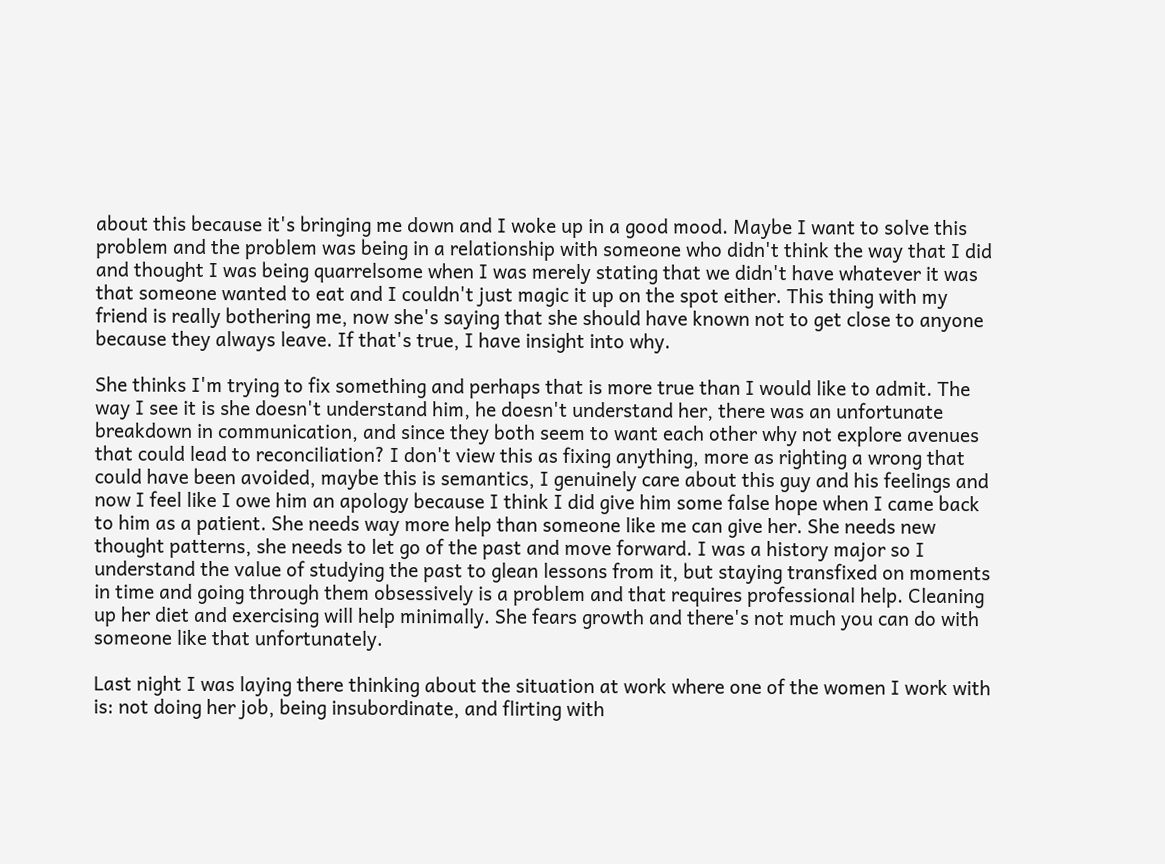about this because it's bringing me down and I woke up in a good mood. Maybe I want to solve this problem and the problem was being in a relationship with someone who didn't think the way that I did and thought I was being quarrelsome when I was merely stating that we didn't have whatever it was that someone wanted to eat and I couldn't just magic it up on the spot either. This thing with my friend is really bothering me, now she's saying that she should have known not to get close to anyone because they always leave. If that's true, I have insight into why.

She thinks I'm trying to fix something and perhaps that is more true than I would like to admit. The way I see it is she doesn't understand him, he doesn't understand her, there was an unfortunate breakdown in communication, and since they both seem to want each other why not explore avenues that could lead to reconciliation? I don't view this as fixing anything, more as righting a wrong that could have been avoided, maybe this is semantics, I genuinely care about this guy and his feelings and now I feel like I owe him an apology because I think I did give him some false hope when I came back to him as a patient. She needs way more help than someone like me can give her. She needs new thought patterns, she needs to let go of the past and move forward. I was a history major so I understand the value of studying the past to glean lessons from it, but staying transfixed on moments in time and going through them obsessively is a problem and that requires professional help. Cleaning up her diet and exercising will help minimally. She fears growth and there's not much you can do with someone like that unfortunately.

Last night I was laying there thinking about the situation at work where one of the women I work with is: not doing her job, being insubordinate, and flirting with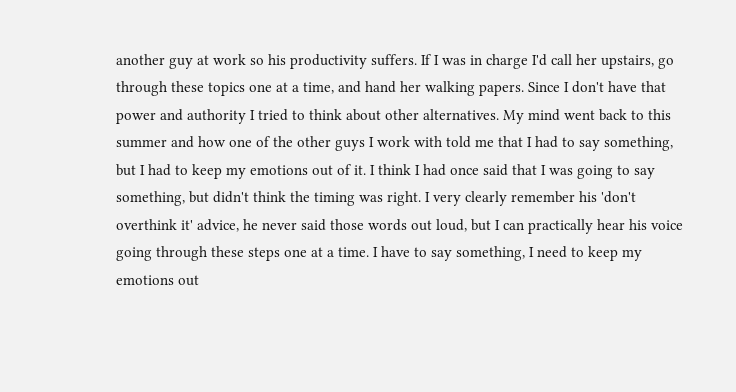another guy at work so his productivity suffers. If I was in charge I'd call her upstairs, go through these topics one at a time, and hand her walking papers. Since I don't have that power and authority I tried to think about other alternatives. My mind went back to this summer and how one of the other guys I work with told me that I had to say something, but I had to keep my emotions out of it. I think I had once said that I was going to say something, but didn't think the timing was right. I very clearly remember his 'don't overthink it' advice, he never said those words out loud, but I can practically hear his voice going through these steps one at a time. I have to say something, I need to keep my emotions out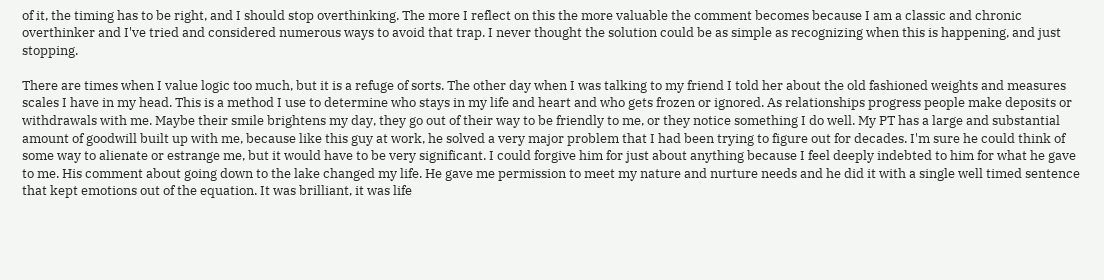of it, the timing has to be right, and I should stop overthinking. The more I reflect on this the more valuable the comment becomes because I am a classic and chronic overthinker and I've tried and considered numerous ways to avoid that trap. I never thought the solution could be as simple as recognizing when this is happening, and just stopping.

There are times when I value logic too much, but it is a refuge of sorts. The other day when I was talking to my friend I told her about the old fashioned weights and measures scales I have in my head. This is a method I use to determine who stays in my life and heart and who gets frozen or ignored. As relationships progress people make deposits or withdrawals with me. Maybe their smile brightens my day, they go out of their way to be friendly to me, or they notice something I do well. My PT has a large and substantial amount of goodwill built up with me, because like this guy at work, he solved a very major problem that I had been trying to figure out for decades. I'm sure he could think of some way to alienate or estrange me, but it would have to be very significant. I could forgive him for just about anything because I feel deeply indebted to him for what he gave to me. His comment about going down to the lake changed my life. He gave me permission to meet my nature and nurture needs and he did it with a single well timed sentence that kept emotions out of the equation. It was brilliant, it was life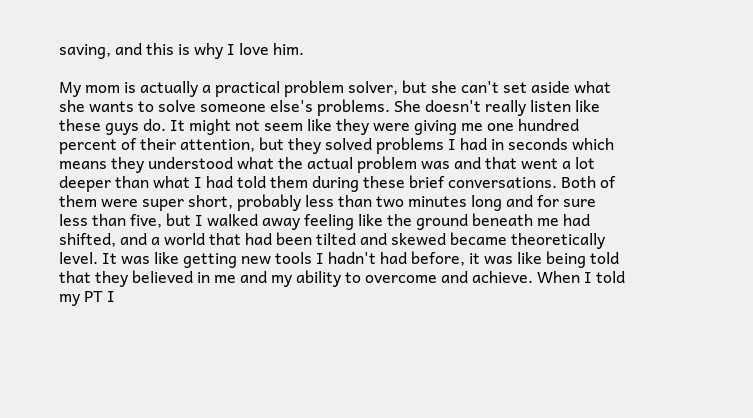saving, and this is why I love him.

My mom is actually a practical problem solver, but she can't set aside what she wants to solve someone else's problems. She doesn't really listen like these guys do. It might not seem like they were giving me one hundred percent of their attention, but they solved problems I had in seconds which means they understood what the actual problem was and that went a lot deeper than what I had told them during these brief conversations. Both of them were super short, probably less than two minutes long and for sure less than five, but I walked away feeling like the ground beneath me had shifted, and a world that had been tilted and skewed became theoretically level. It was like getting new tools I hadn't had before, it was like being told that they believed in me and my ability to overcome and achieve. When I told my PT I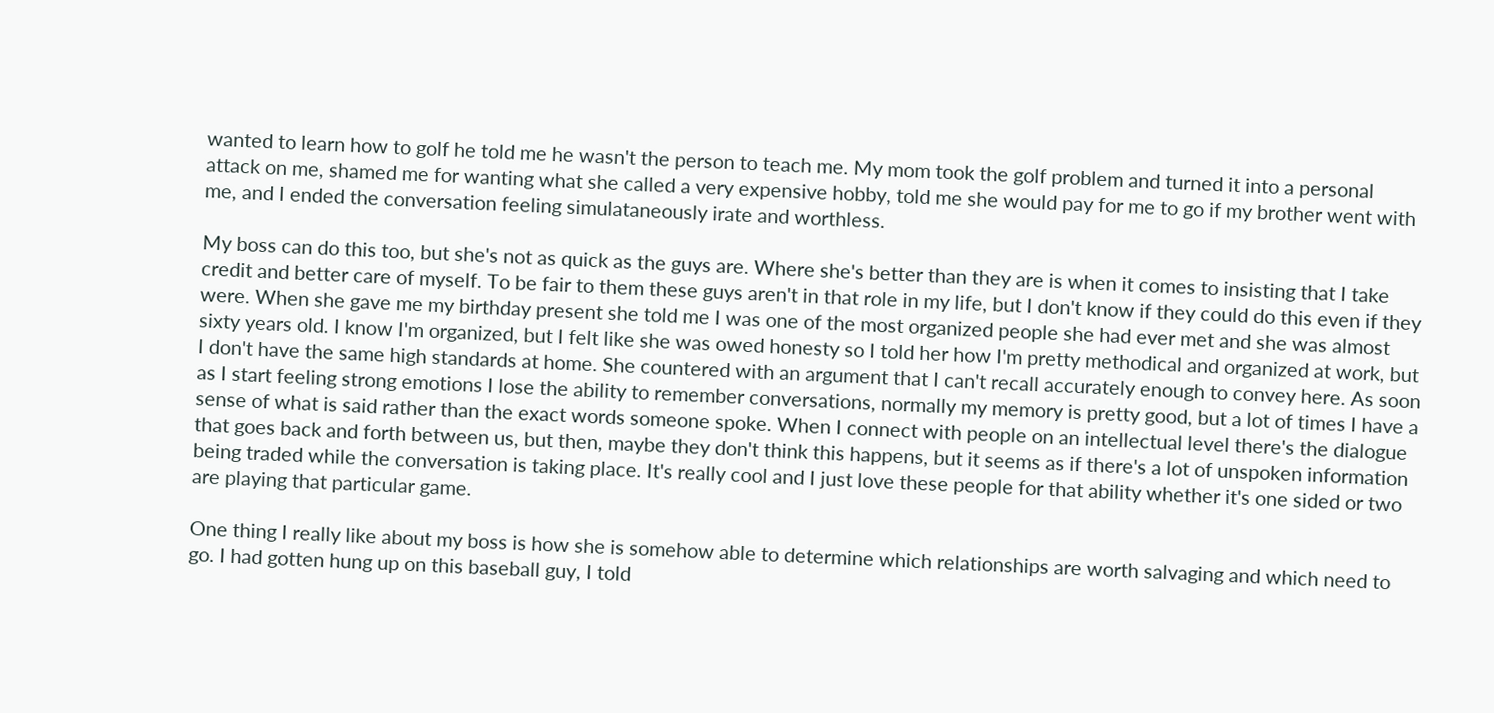wanted to learn how to golf he told me he wasn't the person to teach me. My mom took the golf problem and turned it into a personal attack on me, shamed me for wanting what she called a very expensive hobby, told me she would pay for me to go if my brother went with me, and I ended the conversation feeling simulataneously irate and worthless.

My boss can do this too, but she's not as quick as the guys are. Where she's better than they are is when it comes to insisting that I take credit and better care of myself. To be fair to them these guys aren't in that role in my life, but I don't know if they could do this even if they were. When she gave me my birthday present she told me I was one of the most organized people she had ever met and she was almost sixty years old. I know I'm organized, but I felt like she was owed honesty so I told her how I'm pretty methodical and organized at work, but I don't have the same high standards at home. She countered with an argument that I can't recall accurately enough to convey here. As soon as I start feeling strong emotions I lose the ability to remember conversations, normally my memory is pretty good, but a lot of times I have a sense of what is said rather than the exact words someone spoke. When I connect with people on an intellectual level there's the dialogue that goes back and forth between us, but then, maybe they don't think this happens, but it seems as if there's a lot of unspoken information being traded while the conversation is taking place. It's really cool and I just love these people for that ability whether it's one sided or two are playing that particular game.

One thing I really like about my boss is how she is somehow able to determine which relationships are worth salvaging and which need to go. I had gotten hung up on this baseball guy, I told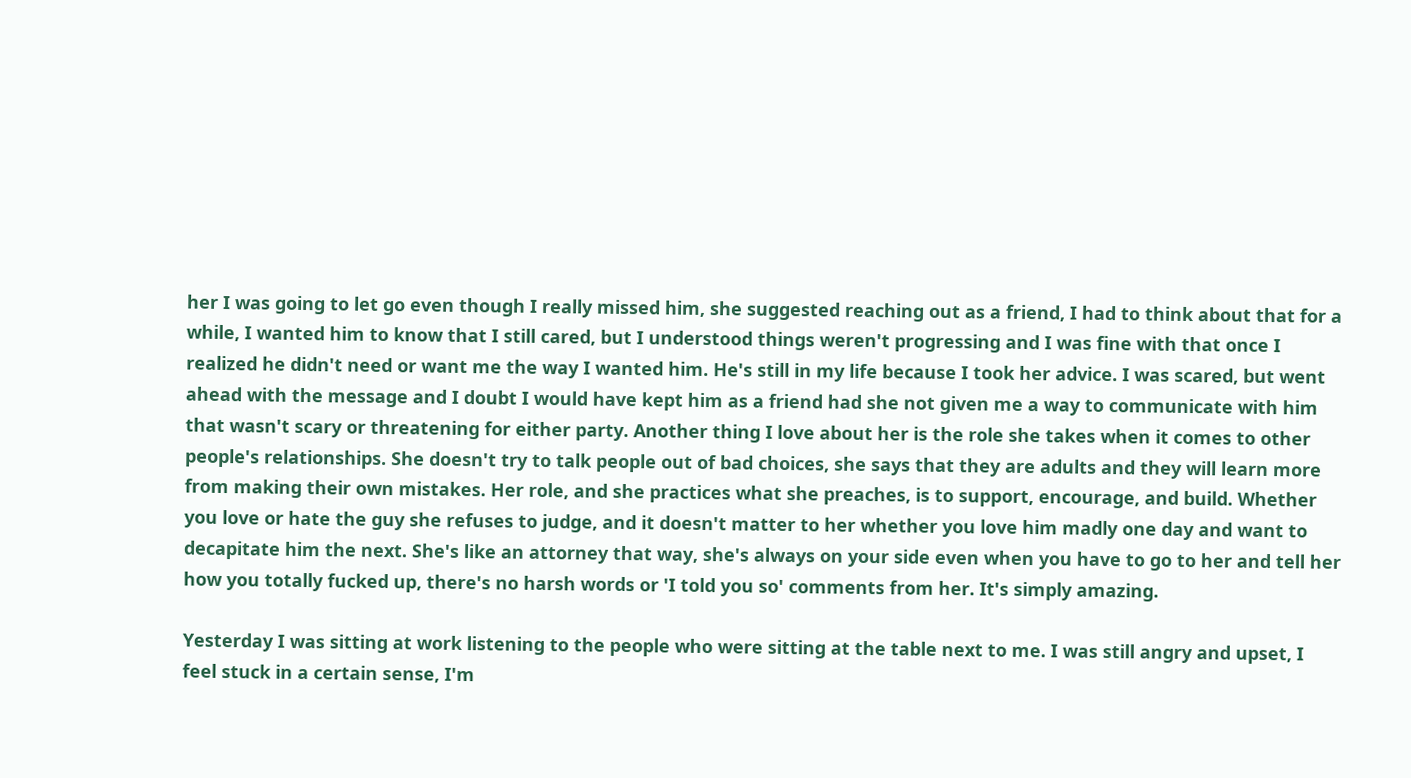her I was going to let go even though I really missed him, she suggested reaching out as a friend, I had to think about that for a while, I wanted him to know that I still cared, but I understood things weren't progressing and I was fine with that once I realized he didn't need or want me the way I wanted him. He's still in my life because I took her advice. I was scared, but went ahead with the message and I doubt I would have kept him as a friend had she not given me a way to communicate with him that wasn't scary or threatening for either party. Another thing I love about her is the role she takes when it comes to other people's relationships. She doesn't try to talk people out of bad choices, she says that they are adults and they will learn more from making their own mistakes. Her role, and she practices what she preaches, is to support, encourage, and build. Whether you love or hate the guy she refuses to judge, and it doesn't matter to her whether you love him madly one day and want to decapitate him the next. She's like an attorney that way, she's always on your side even when you have to go to her and tell her how you totally fucked up, there's no harsh words or 'I told you so' comments from her. It's simply amazing.

Yesterday I was sitting at work listening to the people who were sitting at the table next to me. I was still angry and upset, I feel stuck in a certain sense, I'm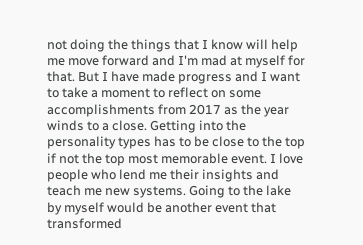not doing the things that I know will help me move forward and I'm mad at myself for that. But I have made progress and I want to take a moment to reflect on some accomplishments from 2017 as the year winds to a close. Getting into the personality types has to be close to the top if not the top most memorable event. I love people who lend me their insights and teach me new systems. Going to the lake by myself would be another event that transformed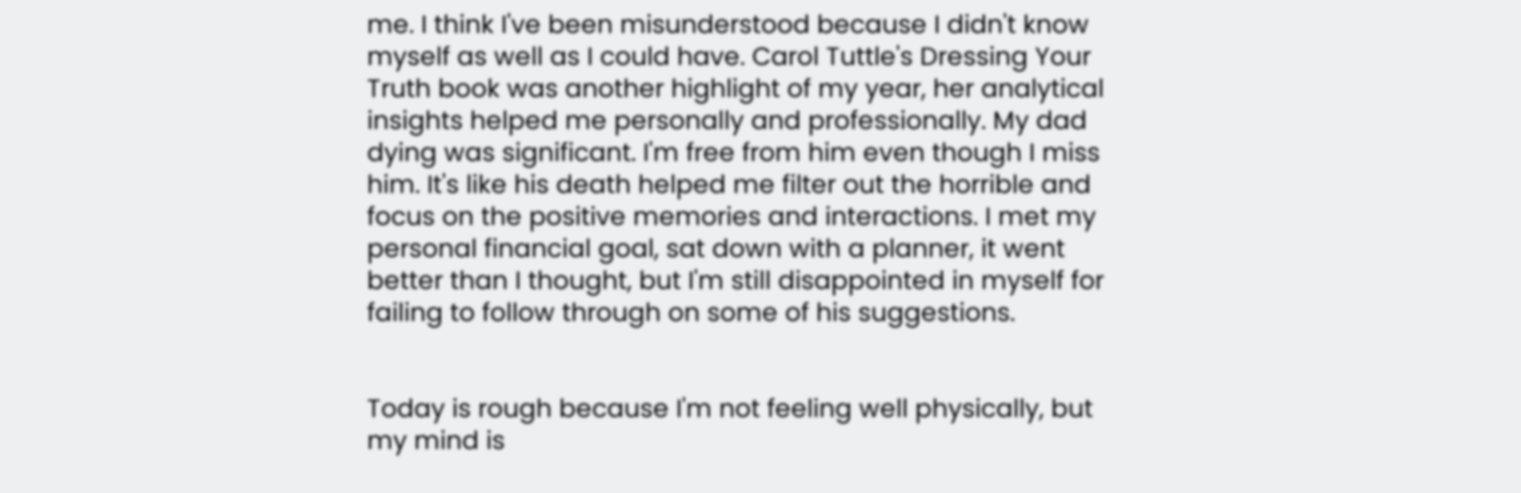me. I think I've been misunderstood because I didn't know myself as well as I could have. Carol Tuttle's Dressing Your Truth book was another highlight of my year, her analytical insights helped me personally and professionally. My dad dying was significant. I'm free from him even though I miss him. It's like his death helped me filter out the horrible and focus on the positive memories and interactions. I met my personal financial goal, sat down with a planner, it went better than I thought, but I'm still disappointed in myself for failing to follow through on some of his suggestions.


Today is rough because I'm not feeling well physically, but my mind is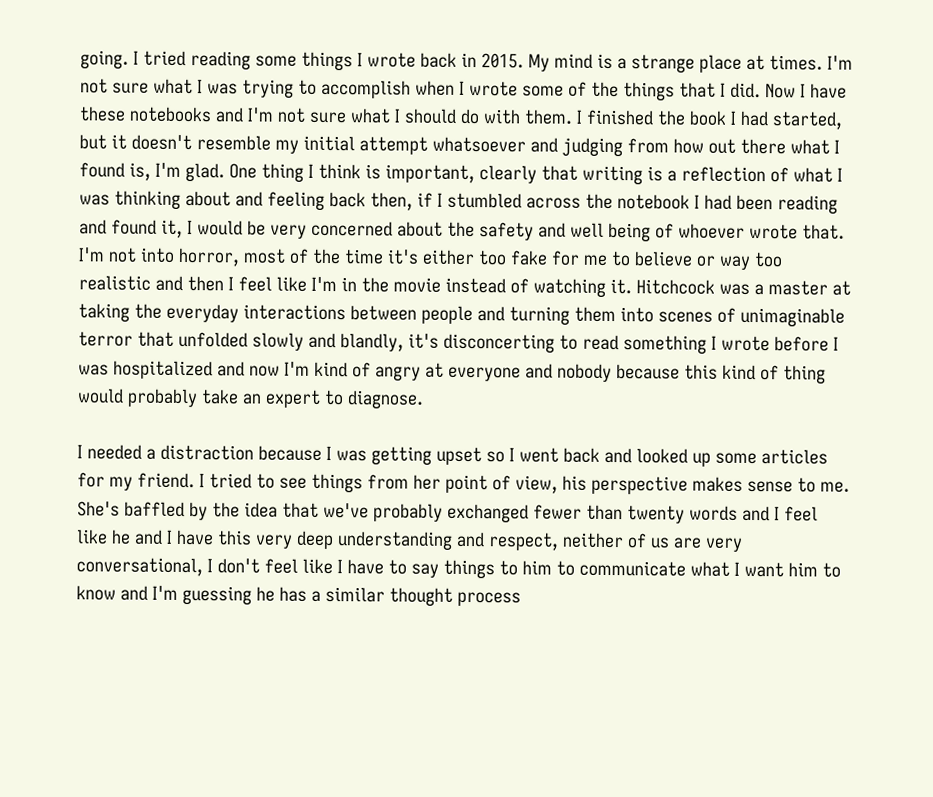going. I tried reading some things I wrote back in 2015. My mind is a strange place at times. I'm not sure what I was trying to accomplish when I wrote some of the things that I did. Now I have these notebooks and I'm not sure what I should do with them. I finished the book I had started, but it doesn't resemble my initial attempt whatsoever and judging from how out there what I found is, I'm glad. One thing I think is important, clearly that writing is a reflection of what I was thinking about and feeling back then, if I stumbled across the notebook I had been reading and found it, I would be very concerned about the safety and well being of whoever wrote that. I'm not into horror, most of the time it's either too fake for me to believe or way too realistic and then I feel like I'm in the movie instead of watching it. Hitchcock was a master at taking the everyday interactions between people and turning them into scenes of unimaginable terror that unfolded slowly and blandly, it's disconcerting to read something I wrote before I was hospitalized and now I'm kind of angry at everyone and nobody because this kind of thing would probably take an expert to diagnose.

I needed a distraction because I was getting upset so I went back and looked up some articles for my friend. I tried to see things from her point of view, his perspective makes sense to me. She's baffled by the idea that we've probably exchanged fewer than twenty words and I feel like he and I have this very deep understanding and respect, neither of us are very conversational, I don't feel like I have to say things to him to communicate what I want him to know and I'm guessing he has a similar thought process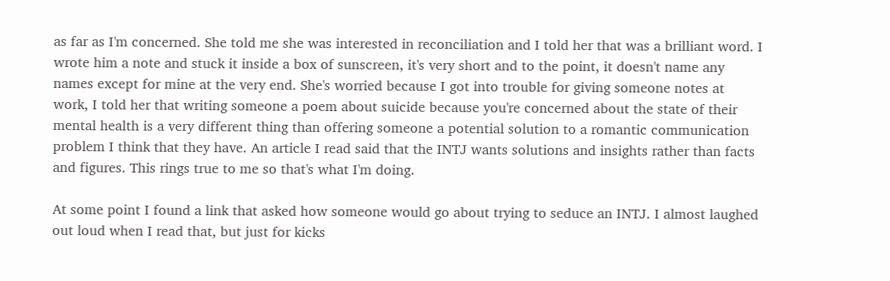as far as I'm concerned. She told me she was interested in reconciliation and I told her that was a brilliant word. I wrote him a note and stuck it inside a box of sunscreen, it's very short and to the point, it doesn't name any names except for mine at the very end. She's worried because I got into trouble for giving someone notes at work, I told her that writing someone a poem about suicide because you're concerned about the state of their mental health is a very different thing than offering someone a potential solution to a romantic communication problem I think that they have. An article I read said that the INTJ wants solutions and insights rather than facts and figures. This rings true to me so that's what I'm doing.

At some point I found a link that asked how someone would go about trying to seduce an INTJ. I almost laughed out loud when I read that, but just for kicks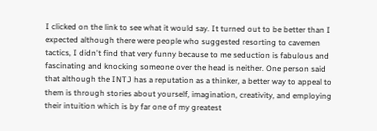I clicked on the link to see what it would say. It turned out to be better than I expected although there were people who suggested resorting to cavemen tactics, I didn't find that very funny because to me seduction is fabulous and fascinating and knocking someone over the head is neither. One person said that although the INTJ has a reputation as a thinker, a better way to appeal to them is through stories about yourself, imagination, creativity, and employing their intuition which is by far one of my greatest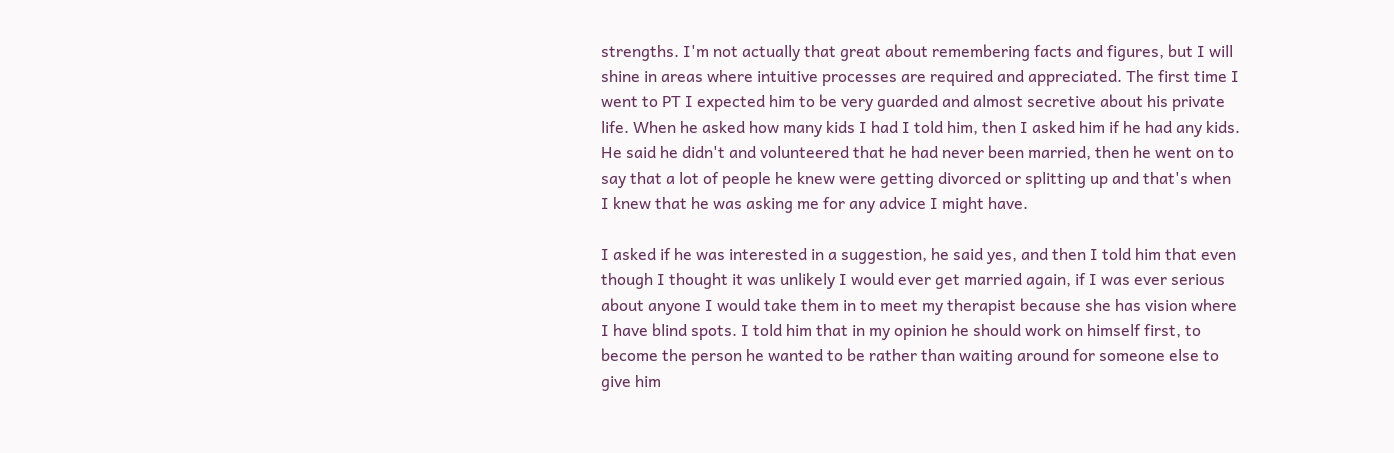strengths. I'm not actually that great about remembering facts and figures, but I will shine in areas where intuitive processes are required and appreciated. The first time I went to PT I expected him to be very guarded and almost secretive about his private life. When he asked how many kids I had I told him, then I asked him if he had any kids. He said he didn't and volunteered that he had never been married, then he went on to say that a lot of people he knew were getting divorced or splitting up and that's when I knew that he was asking me for any advice I might have.

I asked if he was interested in a suggestion, he said yes, and then I told him that even though I thought it was unlikely I would ever get married again, if I was ever serious about anyone I would take them in to meet my therapist because she has vision where I have blind spots. I told him that in my opinion he should work on himself first, to become the person he wanted to be rather than waiting around for someone else to give him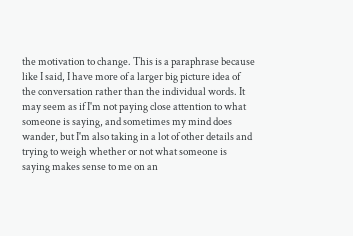the motivation to change. This is a paraphrase because like I said, I have more of a larger big picture idea of the conversation rather than the individual words. It may seem as if I'm not paying close attention to what someone is saying, and sometimes my mind does wander, but I'm also taking in a lot of other details and trying to weigh whether or not what someone is saying makes sense to me on an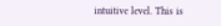intuitive level. This is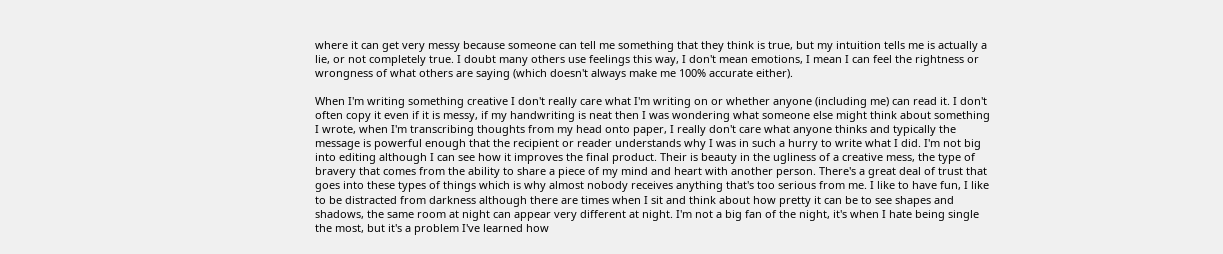where it can get very messy because someone can tell me something that they think is true, but my intuition tells me is actually a lie, or not completely true. I doubt many others use feelings this way, I don't mean emotions, I mean I can feel the rightness or wrongness of what others are saying (which doesn't always make me 100% accurate either).

When I'm writing something creative I don't really care what I'm writing on or whether anyone (including me) can read it. I don't often copy it even if it is messy, if my handwriting is neat then I was wondering what someone else might think about something I wrote, when I'm transcribing thoughts from my head onto paper, I really don't care what anyone thinks and typically the message is powerful enough that the recipient or reader understands why I was in such a hurry to write what I did. I'm not big into editing although I can see how it improves the final product. Their is beauty in the ugliness of a creative mess, the type of bravery that comes from the ability to share a piece of my mind and heart with another person. There's a great deal of trust that goes into these types of things which is why almost nobody receives anything that's too serious from me. I like to have fun, I like to be distracted from darkness although there are times when I sit and think about how pretty it can be to see shapes and shadows, the same room at night can appear very different at night. I'm not a big fan of the night, it's when I hate being single the most, but it's a problem I've learned how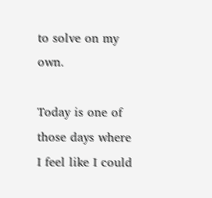to solve on my own.

Today is one of those days where I feel like I could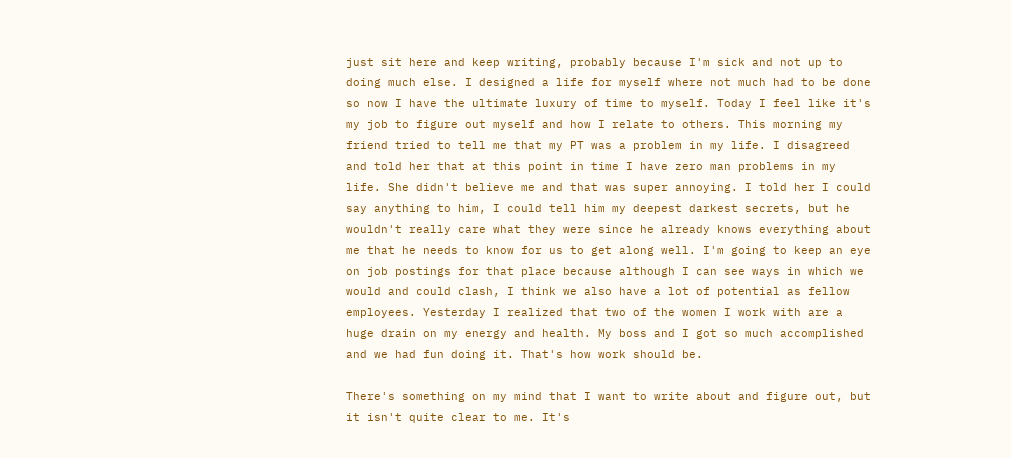just sit here and keep writing, probably because I'm sick and not up to doing much else. I designed a life for myself where not much had to be done so now I have the ultimate luxury of time to myself. Today I feel like it's my job to figure out myself and how I relate to others. This morning my friend tried to tell me that my PT was a problem in my life. I disagreed and told her that at this point in time I have zero man problems in my life. She didn't believe me and that was super annoying. I told her I could say anything to him, I could tell him my deepest darkest secrets, but he wouldn't really care what they were since he already knows everything about me that he needs to know for us to get along well. I'm going to keep an eye on job postings for that place because although I can see ways in which we would and could clash, I think we also have a lot of potential as fellow employees. Yesterday I realized that two of the women I work with are a huge drain on my energy and health. My boss and I got so much accomplished and we had fun doing it. That's how work should be.

There's something on my mind that I want to write about and figure out, but it isn't quite clear to me. It's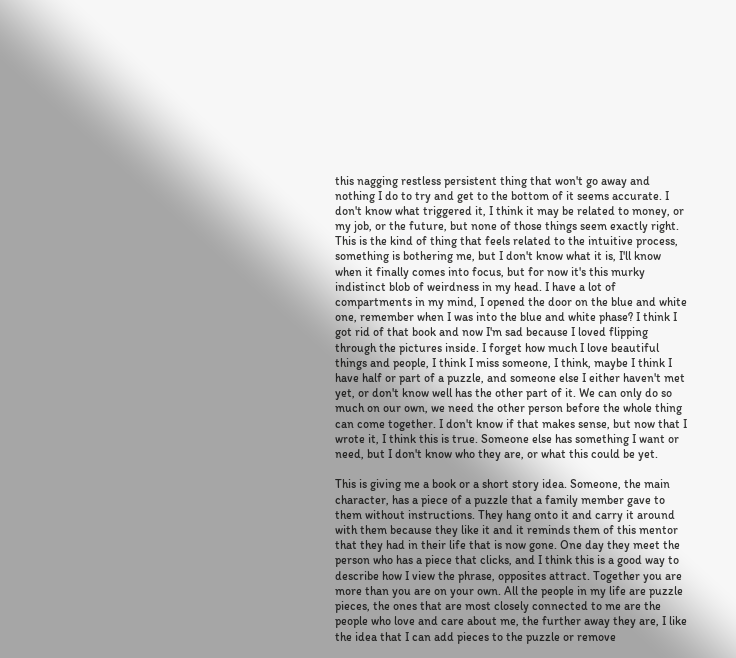this nagging restless persistent thing that won't go away and nothing I do to try and get to the bottom of it seems accurate. I don't know what triggered it, I think it may be related to money, or my job, or the future, but none of those things seem exactly right. This is the kind of thing that feels related to the intuitive process, something is bothering me, but I don't know what it is, I'll know when it finally comes into focus, but for now it's this murky indistinct blob of weirdness in my head. I have a lot of compartments in my mind, I opened the door on the blue and white one, remember when I was into the blue and white phase? I think I got rid of that book and now I'm sad because I loved flipping through the pictures inside. I forget how much I love beautiful things and people, I think I miss someone, I think, maybe I think I have half or part of a puzzle, and someone else I either haven't met yet, or don't know well has the other part of it. We can only do so much on our own, we need the other person before the whole thing can come together. I don't know if that makes sense, but now that I wrote it, I think this is true. Someone else has something I want or need, but I don't know who they are, or what this could be yet.

This is giving me a book or a short story idea. Someone, the main character, has a piece of a puzzle that a family member gave to them without instructions. They hang onto it and carry it around with them because they like it and it reminds them of this mentor that they had in their life that is now gone. One day they meet the person who has a piece that clicks, and I think this is a good way to describe how I view the phrase, opposites attract. Together you are more than you are on your own. All the people in my life are puzzle pieces, the ones that are most closely connected to me are the people who love and care about me, the further away they are, I like the idea that I can add pieces to the puzzle or remove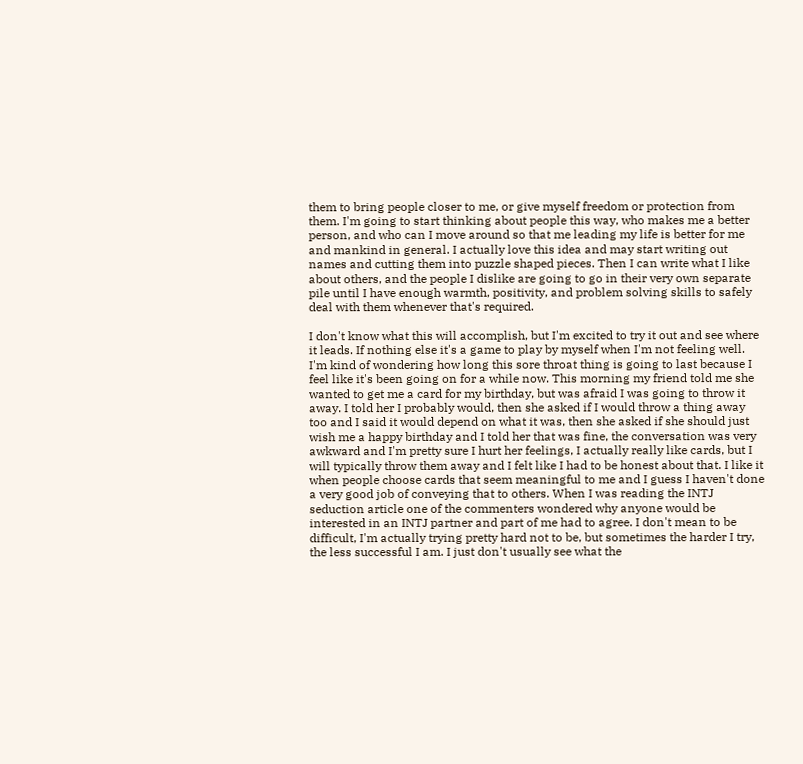them to bring people closer to me, or give myself freedom or protection from them. I'm going to start thinking about people this way, who makes me a better person, and who can I move around so that me leading my life is better for me and mankind in general. I actually love this idea and may start writing out names and cutting them into puzzle shaped pieces. Then I can write what I like about others, and the people I dislike are going to go in their very own separate pile until I have enough warmth, positivity, and problem solving skills to safely deal with them whenever that's required.

I don't know what this will accomplish, but I'm excited to try it out and see where it leads. If nothing else it's a game to play by myself when I'm not feeling well. I'm kind of wondering how long this sore throat thing is going to last because I feel like it's been going on for a while now. This morning my friend told me she wanted to get me a card for my birthday, but was afraid I was going to throw it away. I told her I probably would, then she asked if I would throw a thing away too and I said it would depend on what it was, then she asked if she should just wish me a happy birthday and I told her that was fine, the conversation was very awkward and I'm pretty sure I hurt her feelings, I actually really like cards, but I will typically throw them away and I felt like I had to be honest about that. I like it when people choose cards that seem meaningful to me and I guess I haven't done a very good job of conveying that to others. When I was reading the INTJ seduction article one of the commenters wondered why anyone would be interested in an INTJ partner and part of me had to agree. I don't mean to be difficult, I'm actually trying pretty hard not to be, but sometimes the harder I try, the less successful I am. I just don't usually see what the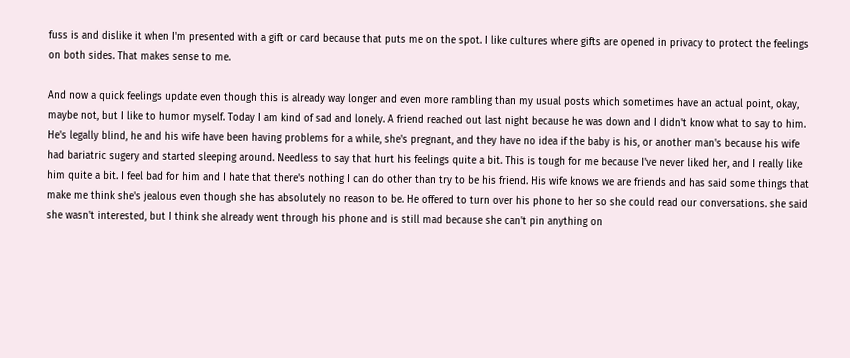fuss is and dislike it when I'm presented with a gift or card because that puts me on the spot. I like cultures where gifts are opened in privacy to protect the feelings on both sides. That makes sense to me.

And now a quick feelings update even though this is already way longer and even more rambling than my usual posts which sometimes have an actual point, okay, maybe not, but I like to humor myself. Today I am kind of sad and lonely. A friend reached out last night because he was down and I didn't know what to say to him. He's legally blind, he and his wife have been having problems for a while, she's pregnant, and they have no idea if the baby is his, or another man's because his wife had bariatric sugery and started sleeping around. Needless to say that hurt his feelings quite a bit. This is tough for me because I've never liked her, and I really like him quite a bit. I feel bad for him and I hate that there's nothing I can do other than try to be his friend. His wife knows we are friends and has said some things that make me think she's jealous even though she has absolutely no reason to be. He offered to turn over his phone to her so she could read our conversations. she said she wasn't interested, but I think she already went through his phone and is still mad because she can't pin anything on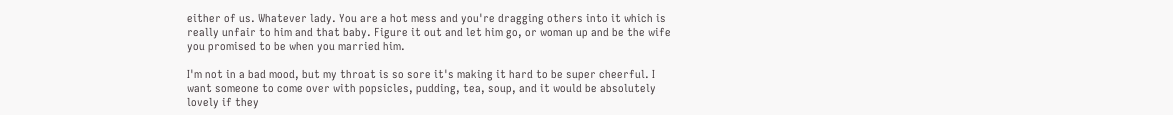either of us. Whatever lady. You are a hot mess and you're dragging others into it which is really unfair to him and that baby. Figure it out and let him go, or woman up and be the wife you promised to be when you married him.

I'm not in a bad mood, but my throat is so sore it's making it hard to be super cheerful. I want someone to come over with popsicles, pudding, tea, soup, and it would be absolutely lovely if they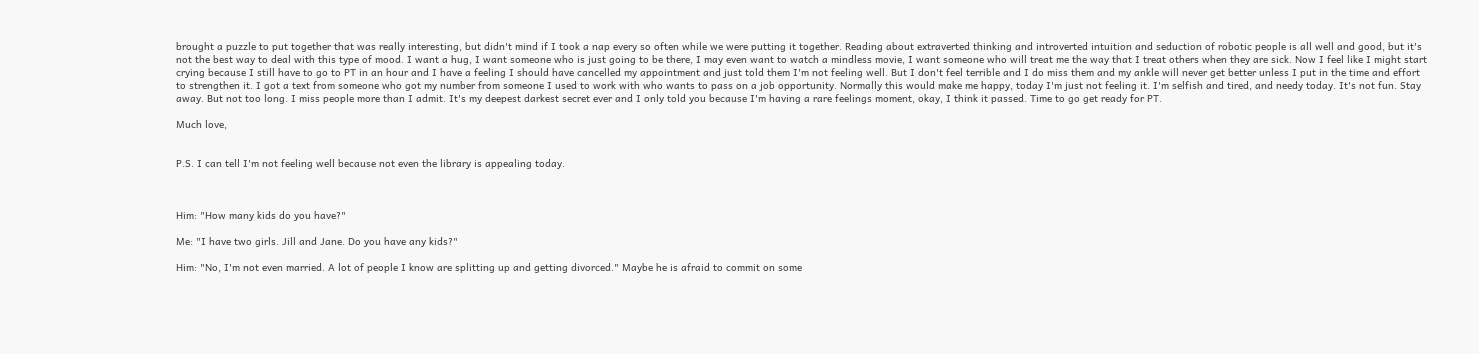brought a puzzle to put together that was really interesting, but didn't mind if I took a nap every so often while we were putting it together. Reading about extraverted thinking and introverted intuition and seduction of robotic people is all well and good, but it's not the best way to deal with this type of mood. I want a hug, I want someone who is just going to be there, I may even want to watch a mindless movie, I want someone who will treat me the way that I treat others when they are sick. Now I feel like I might start crying because I still have to go to PT in an hour and I have a feeling I should have cancelled my appointment and just told them I'm not feeling well. But I don't feel terrible and I do miss them and my ankle will never get better unless I put in the time and effort to strengthen it. I got a text from someone who got my number from someone I used to work with who wants to pass on a job opportunity. Normally this would make me happy, today I'm just not feeling it. I'm selfish and tired, and needy today. It's not fun. Stay away. But not too long. I miss people more than I admit. It's my deepest darkest secret ever and I only told you because I'm having a rare feelings moment, okay, I think it passed. Time to go get ready for PT.

Much love,


P.S. I can tell I'm not feeling well because not even the library is appealing today.



Him: "How many kids do you have?"

Me: "I have two girls. Jill and Jane. Do you have any kids?"

Him: "No, I'm not even married. A lot of people I know are splitting up and getting divorced." Maybe he is afraid to commit on some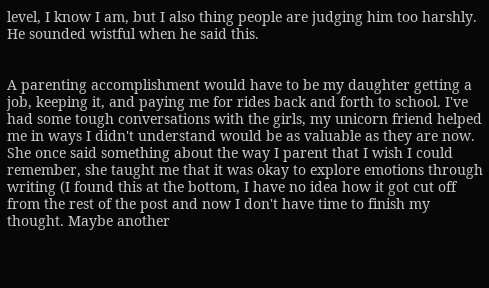level, I know I am, but I also thing people are judging him too harshly. He sounded wistful when he said this.


A parenting accomplishment would have to be my daughter getting a job, keeping it, and paying me for rides back and forth to school. I've had some tough conversations with the girls, my unicorn friend helped me in ways I didn't understand would be as valuable as they are now. She once said something about the way I parent that I wish I could remember, she taught me that it was okay to explore emotions through writing (I found this at the bottom, I have no idea how it got cut off from the rest of the post and now I don't have time to finish my thought. Maybe another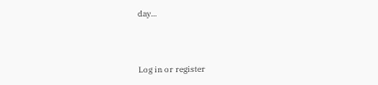day...



Log in or register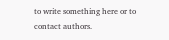to write something here or to contact authors.